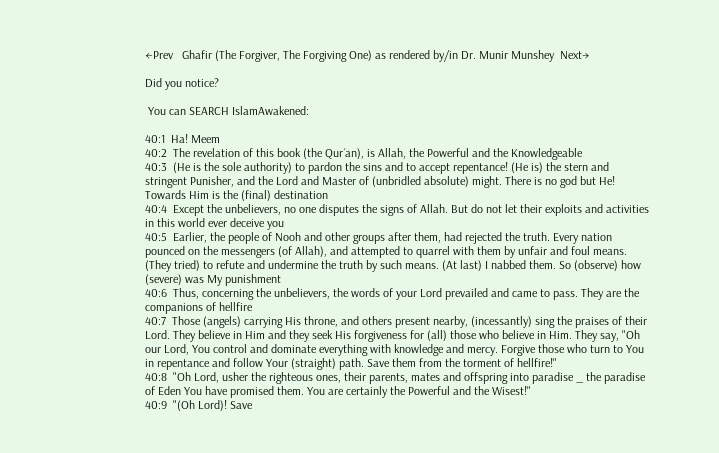←Prev   Ghafir (The Forgiver, The Forgiving One) as rendered by/in Dr. Munir Munshey  Next→

Did you notice?

 You can SEARCH IslamAwakened:

40:1  Ha! Meem
40:2  The revelation of this book (the Qur´an), is Allah, the Powerful and the Knowledgeable
40:3  (He is the sole authority) to pardon the sins and to accept repentance! (He is) the stern and stringent Punisher, and the Lord and Master of (unbridled absolute) might. There is no god but He! Towards Him is the (final) destination
40:4  Except the unbelievers, no one disputes the signs of Allah. But do not let their exploits and activities in this world ever deceive you
40:5  Earlier, the people of Nooh and other groups after them, had rejected the truth. Every nation pounced on the messengers (of Allah), and attempted to quarrel with them by unfair and foul means. (They tried) to refute and undermine the truth by such means. (At last) I nabbed them. So (observe) how (severe) was My punishment
40:6  Thus, concerning the unbelievers, the words of your Lord prevailed and came to pass. They are the companions of hellfire
40:7  Those (angels) carrying His throne, and others present nearby, (incessantly) sing the praises of their Lord. They believe in Him and they seek His forgiveness for (all) those who believe in Him. They say, "Oh our Lord, You control and dominate everything with knowledge and mercy. Forgive those who turn to You in repentance and follow Your (straight) path. Save them from the torment of hellfire!"
40:8  "Oh Lord, usher the righteous ones, their parents, mates and offspring into paradise _ the paradise of Eden You have promised them. You are certainly the Powerful and the Wisest!"
40:9  "(Oh Lord)! Save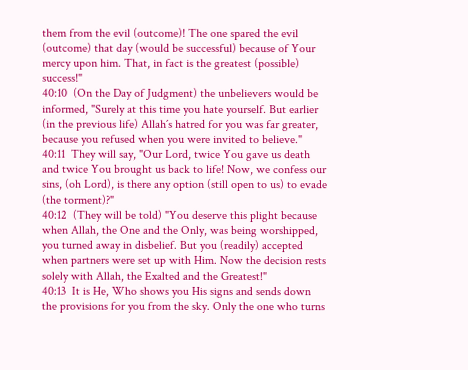them from the evil (outcome)! The one spared the evil (outcome) that day (would be successful) because of Your mercy upon him. That, in fact is the greatest (possible) success!"
40:10  (On the Day of Judgment) the unbelievers would be informed, "Surely at this time you hate yourself. But earlier (in the previous life) Allah´s hatred for you was far greater, because you refused when you were invited to believe."
40:11  They will say, "Our Lord, twice You gave us death and twice You brought us back to life! Now, we confess our sins, (oh Lord), is there any option (still open to us) to evade (the torment)?"
40:12  (They will be told) "You deserve this plight because when Allah, the One and the Only, was being worshipped, you turned away in disbelief. But you (readily) accepted when partners were set up with Him. Now the decision rests solely with Allah, the Exalted and the Greatest!"
40:13  It is He, Who shows you His signs and sends down the provisions for you from the sky. Only the one who turns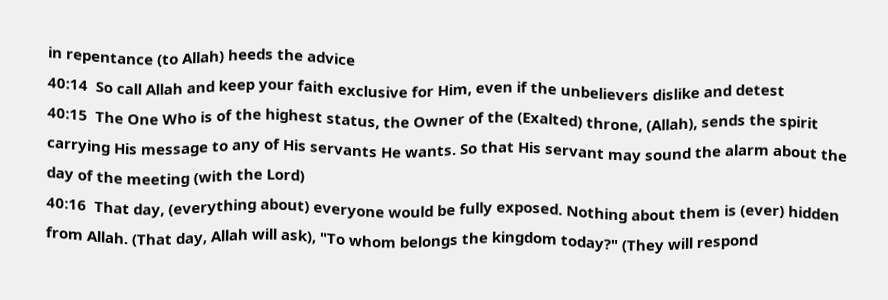in repentance (to Allah) heeds the advice
40:14  So call Allah and keep your faith exclusive for Him, even if the unbelievers dislike and detest
40:15  The One Who is of the highest status, the Owner of the (Exalted) throne, (Allah), sends the spirit carrying His message to any of His servants He wants. So that His servant may sound the alarm about the day of the meeting (with the Lord)
40:16  That day, (everything about) everyone would be fully exposed. Nothing about them is (ever) hidden from Allah. (That day, Allah will ask), "To whom belongs the kingdom today?" (They will respond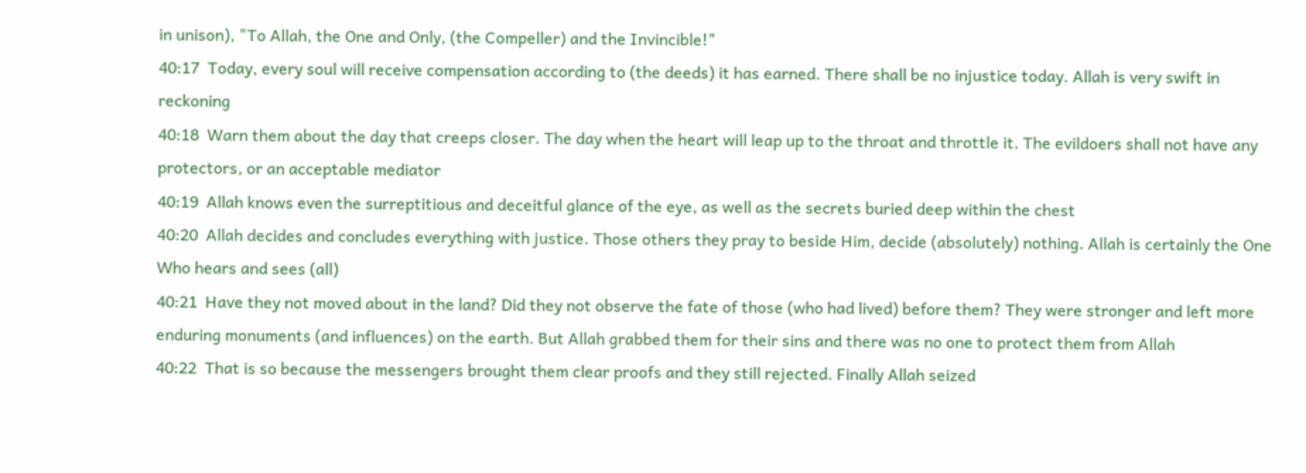in unison), "To Allah, the One and Only, (the Compeller) and the Invincible!"
40:17  Today, every soul will receive compensation according to (the deeds) it has earned. There shall be no injustice today. Allah is very swift in reckoning
40:18  Warn them about the day that creeps closer. The day when the heart will leap up to the throat and throttle it. The evildoers shall not have any protectors, or an acceptable mediator
40:19  Allah knows even the surreptitious and deceitful glance of the eye, as well as the secrets buried deep within the chest
40:20  Allah decides and concludes everything with justice. Those others they pray to beside Him, decide (absolutely) nothing. Allah is certainly the One Who hears and sees (all)
40:21  Have they not moved about in the land? Did they not observe the fate of those (who had lived) before them? They were stronger and left more enduring monuments (and influences) on the earth. But Allah grabbed them for their sins and there was no one to protect them from Allah
40:22  That is so because the messengers brought them clear proofs and they still rejected. Finally Allah seized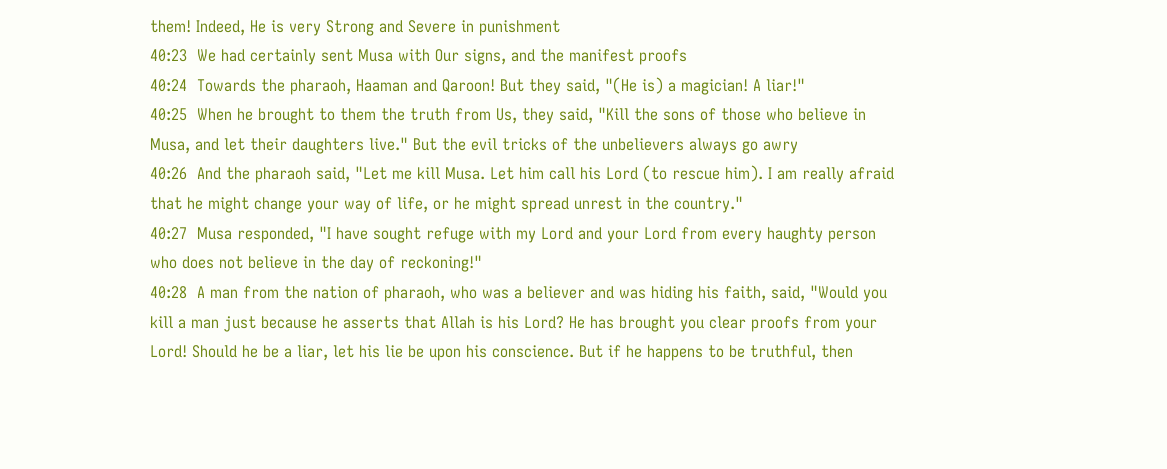them! Indeed, He is very Strong and Severe in punishment
40:23  We had certainly sent Musa with Our signs, and the manifest proofs
40:24  Towards the pharaoh, Haaman and Qaroon! But they said, "(He is) a magician! A liar!"
40:25  When he brought to them the truth from Us, they said, "Kill the sons of those who believe in Musa, and let their daughters live." But the evil tricks of the unbelievers always go awry
40:26  And the pharaoh said, "Let me kill Musa. Let him call his Lord (to rescue him). I am really afraid that he might change your way of life, or he might spread unrest in the country."
40:27  Musa responded, "I have sought refuge with my Lord and your Lord from every haughty person who does not believe in the day of reckoning!"
40:28  A man from the nation of pharaoh, who was a believer and was hiding his faith, said, "Would you kill a man just because he asserts that Allah is his Lord? He has brought you clear proofs from your Lord! Should he be a liar, let his lie be upon his conscience. But if he happens to be truthful, then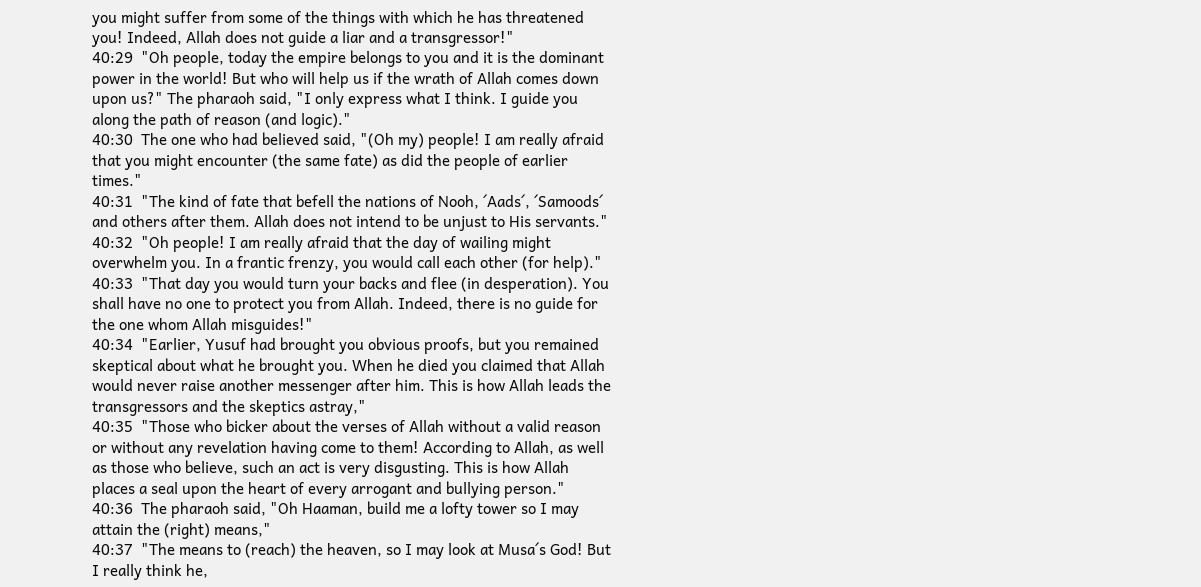you might suffer from some of the things with which he has threatened you! Indeed, Allah does not guide a liar and a transgressor!"
40:29  "Oh people, today the empire belongs to you and it is the dominant power in the world! But who will help us if the wrath of Allah comes down upon us?" The pharaoh said, "I only express what I think. I guide you along the path of reason (and logic)."
40:30  The one who had believed said, "(Oh my) people! I am really afraid that you might encounter (the same fate) as did the people of earlier times."
40:31  "The kind of fate that befell the nations of Nooh, ´Aads´, ´Samoods´ and others after them. Allah does not intend to be unjust to His servants."
40:32  "Oh people! I am really afraid that the day of wailing might overwhelm you. In a frantic frenzy, you would call each other (for help)."
40:33  "That day you would turn your backs and flee (in desperation). You shall have no one to protect you from Allah. Indeed, there is no guide for the one whom Allah misguides!"
40:34  "Earlier, Yusuf had brought you obvious proofs, but you remained skeptical about what he brought you. When he died you claimed that Allah would never raise another messenger after him. This is how Allah leads the transgressors and the skeptics astray,"
40:35  "Those who bicker about the verses of Allah without a valid reason or without any revelation having come to them! According to Allah, as well as those who believe, such an act is very disgusting. This is how Allah places a seal upon the heart of every arrogant and bullying person."
40:36  The pharaoh said, "Oh Haaman, build me a lofty tower so I may attain the (right) means,"
40:37  "The means to (reach) the heaven, so I may look at Musa´s God! But I really think he,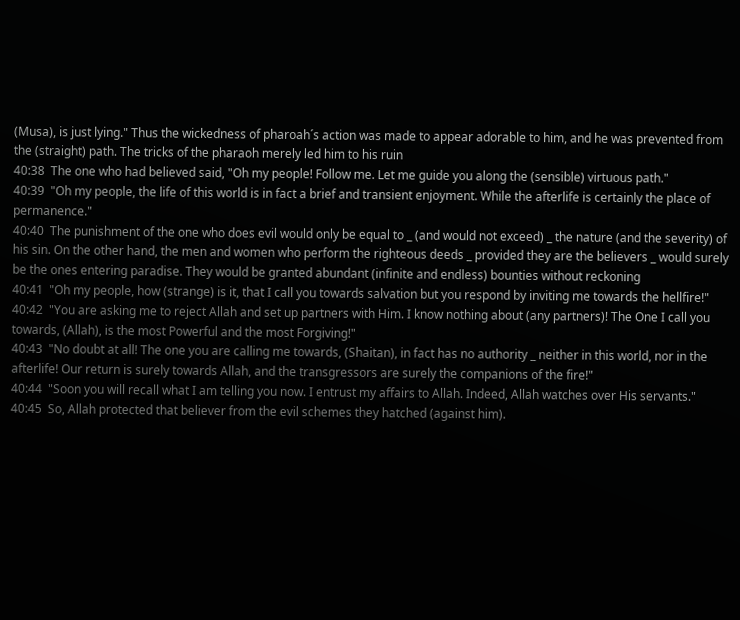(Musa), is just lying." Thus the wickedness of pharoah´s action was made to appear adorable to him, and he was prevented from the (straight) path. The tricks of the pharaoh merely led him to his ruin
40:38  The one who had believed said, "Oh my people! Follow me. Let me guide you along the (sensible) virtuous path."
40:39  "Oh my people, the life of this world is in fact a brief and transient enjoyment. While the afterlife is certainly the place of permanence."
40:40  The punishment of the one who does evil would only be equal to _ (and would not exceed) _ the nature (and the severity) of his sin. On the other hand, the men and women who perform the righteous deeds _ provided they are the believers _ would surely be the ones entering paradise. They would be granted abundant (infinite and endless) bounties without reckoning
40:41  "Oh my people, how (strange) is it, that I call you towards salvation but you respond by inviting me towards the hellfire!"
40:42  "You are asking me to reject Allah and set up partners with Him. I know nothing about (any partners)! The One I call you towards, (Allah), is the most Powerful and the most Forgiving!"
40:43  "No doubt at all! The one you are calling me towards, (Shaitan), in fact has no authority _ neither in this world, nor in the afterlife! Our return is surely towards Allah, and the transgressors are surely the companions of the fire!"
40:44  "Soon you will recall what I am telling you now. I entrust my affairs to Allah. Indeed, Allah watches over His servants."
40:45  So, Allah protected that believer from the evil schemes they hatched (against him).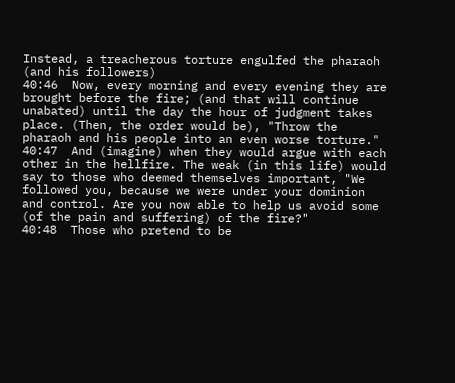Instead, a treacherous torture engulfed the pharaoh (and his followers)
40:46  Now, every morning and every evening they are brought before the fire; (and that will continue unabated) until the day the hour of judgment takes place. (Then, the order would be), "Throw the pharaoh and his people into an even worse torture."
40:47  And (imagine) when they would argue with each other in the hellfire. The weak (in this life) would say to those who deemed themselves important, "We followed you, because we were under your dominion and control. Are you now able to help us avoid some (of the pain and suffering) of the fire?"
40:48  Those who pretend to be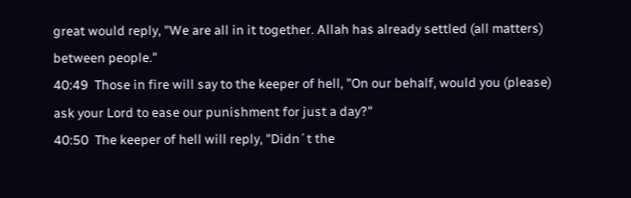great would reply, "We are all in it together. Allah has already settled (all matters) between people."
40:49  Those in fire will say to the keeper of hell, "On our behalf, would you (please) ask your Lord to ease our punishment for just a day?"
40:50  The keeper of hell will reply, "Didn´t the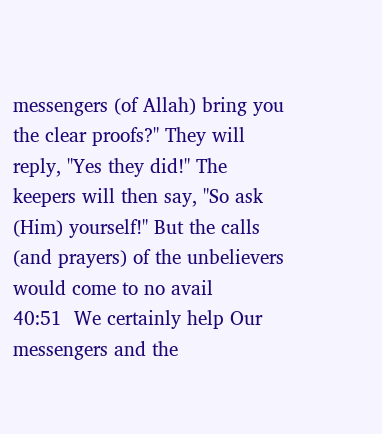messengers (of Allah) bring you the clear proofs?" They will reply, "Yes they did!" The keepers will then say, "So ask (Him) yourself!" But the calls (and prayers) of the unbelievers would come to no avail
40:51  We certainly help Our messengers and the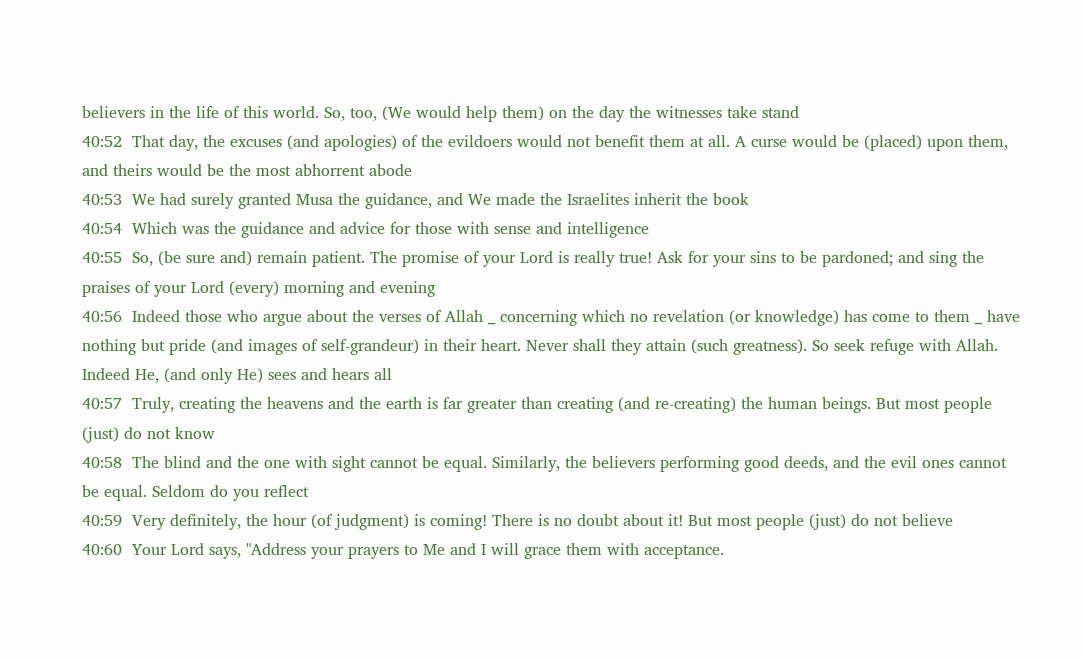believers in the life of this world. So, too, (We would help them) on the day the witnesses take stand
40:52  That day, the excuses (and apologies) of the evildoers would not benefit them at all. A curse would be (placed) upon them, and theirs would be the most abhorrent abode
40:53  We had surely granted Musa the guidance, and We made the Israelites inherit the book
40:54  Which was the guidance and advice for those with sense and intelligence
40:55  So, (be sure and) remain patient. The promise of your Lord is really true! Ask for your sins to be pardoned; and sing the praises of your Lord (every) morning and evening
40:56  Indeed those who argue about the verses of Allah _ concerning which no revelation (or knowledge) has come to them _ have nothing but pride (and images of self-grandeur) in their heart. Never shall they attain (such greatness). So seek refuge with Allah. Indeed He, (and only He) sees and hears all
40:57  Truly, creating the heavens and the earth is far greater than creating (and re-creating) the human beings. But most people (just) do not know
40:58  The blind and the one with sight cannot be equal. Similarly, the believers performing good deeds, and the evil ones cannot be equal. Seldom do you reflect
40:59  Very definitely, the hour (of judgment) is coming! There is no doubt about it! But most people (just) do not believe
40:60  Your Lord says, "Address your prayers to Me and I will grace them with acceptance.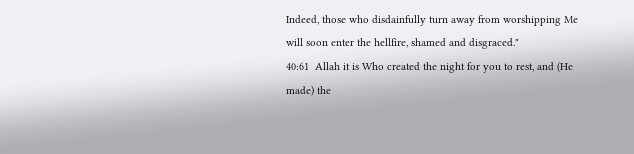Indeed, those who disdainfully turn away from worshipping Me will soon enter the hellfire, shamed and disgraced."
40:61  Allah it is Who created the night for you to rest, and (He made) the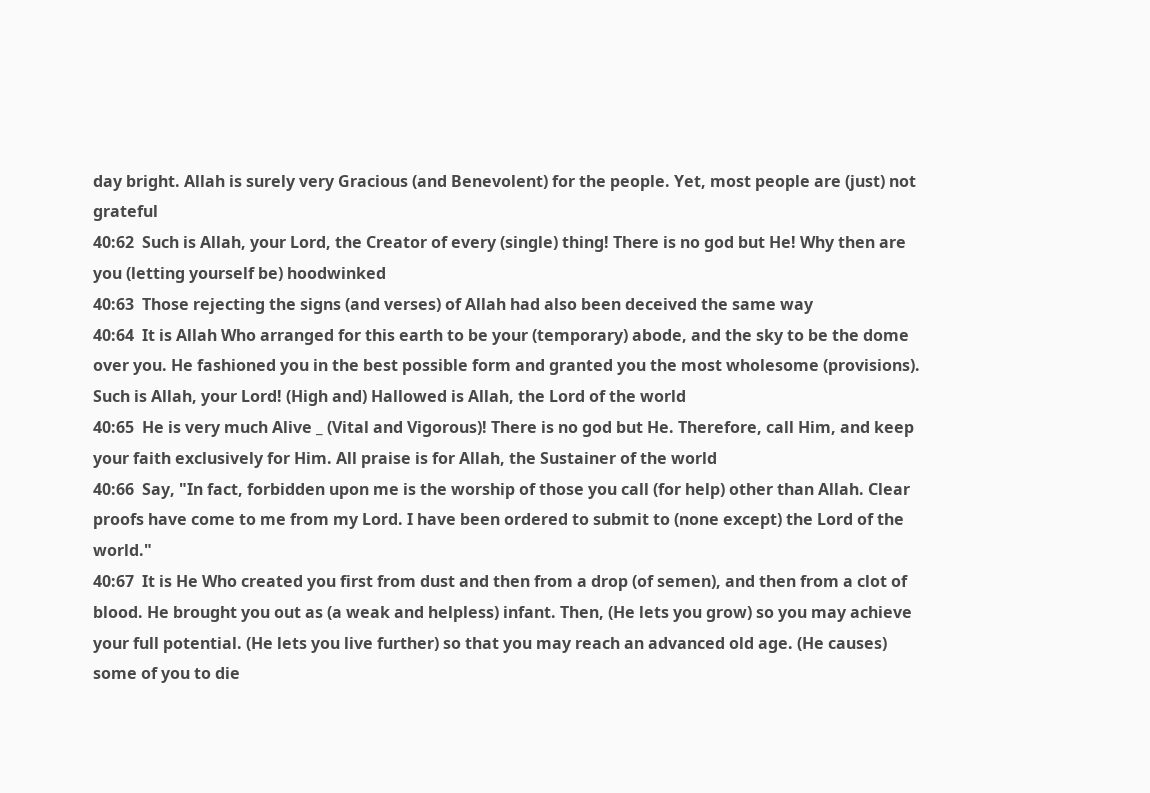day bright. Allah is surely very Gracious (and Benevolent) for the people. Yet, most people are (just) not grateful
40:62  Such is Allah, your Lord, the Creator of every (single) thing! There is no god but He! Why then are you (letting yourself be) hoodwinked
40:63  Those rejecting the signs (and verses) of Allah had also been deceived the same way
40:64  It is Allah Who arranged for this earth to be your (temporary) abode, and the sky to be the dome over you. He fashioned you in the best possible form and granted you the most wholesome (provisions). Such is Allah, your Lord! (High and) Hallowed is Allah, the Lord of the world
40:65  He is very much Alive _ (Vital and Vigorous)! There is no god but He. Therefore, call Him, and keep your faith exclusively for Him. All praise is for Allah, the Sustainer of the world
40:66  Say, "In fact, forbidden upon me is the worship of those you call (for help) other than Allah. Clear proofs have come to me from my Lord. I have been ordered to submit to (none except) the Lord of the world."
40:67  It is He Who created you first from dust and then from a drop (of semen), and then from a clot of blood. He brought you out as (a weak and helpless) infant. Then, (He lets you grow) so you may achieve your full potential. (He lets you live further) so that you may reach an advanced old age. (He causes) some of you to die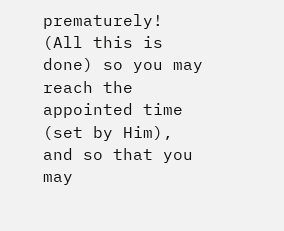prematurely! (All this is done) so you may reach the appointed time (set by Him), and so that you may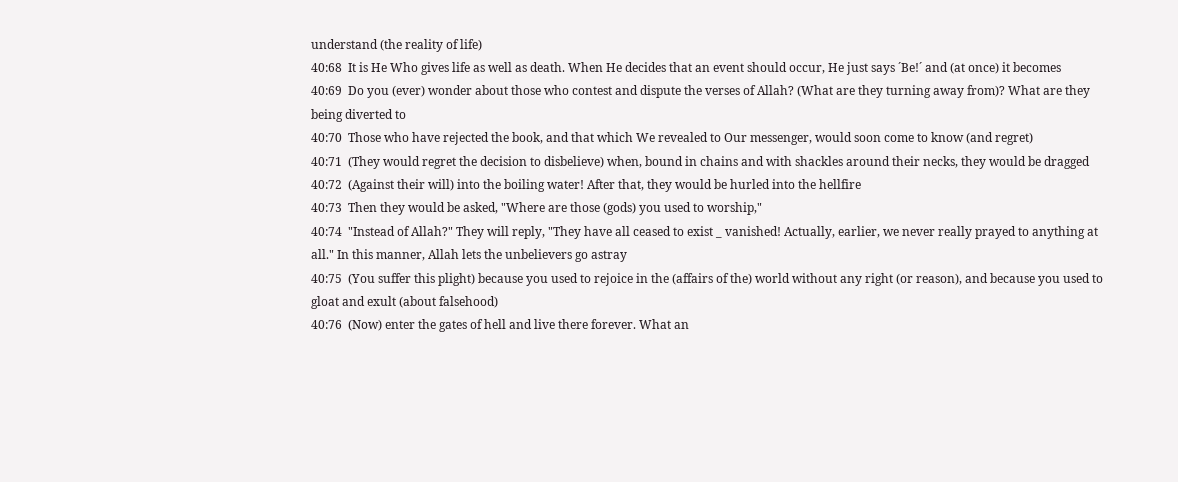understand (the reality of life)
40:68  It is He Who gives life as well as death. When He decides that an event should occur, He just says ´Be!´ and (at once) it becomes
40:69  Do you (ever) wonder about those who contest and dispute the verses of Allah? (What are they turning away from)? What are they being diverted to
40:70  Those who have rejected the book, and that which We revealed to Our messenger, would soon come to know (and regret)
40:71  (They would regret the decision to disbelieve) when, bound in chains and with shackles around their necks, they would be dragged
40:72  (Against their will) into the boiling water! After that, they would be hurled into the hellfire
40:73  Then they would be asked, "Where are those (gods) you used to worship,"
40:74  "Instead of Allah?" They will reply, "They have all ceased to exist _ vanished! Actually, earlier, we never really prayed to anything at all." In this manner, Allah lets the unbelievers go astray
40:75  (You suffer this plight) because you used to rejoice in the (affairs of the) world without any right (or reason), and because you used to gloat and exult (about falsehood)
40:76  (Now) enter the gates of hell and live there forever. What an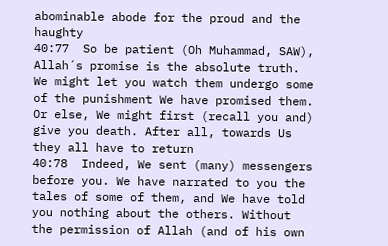abominable abode for the proud and the haughty
40:77  So be patient (Oh Muhammad, SAW), Allah´s promise is the absolute truth. We might let you watch them undergo some of the punishment We have promised them. Or else, We might first (recall you and) give you death. After all, towards Us they all have to return
40:78  Indeed, We sent (many) messengers before you. We have narrated to you the tales of some of them, and We have told you nothing about the others. Without the permission of Allah (and of his own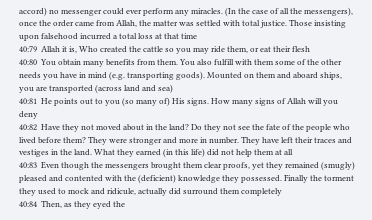accord) no messenger could ever perform any miracles. (In the case of all the messengers), once the order came from Allah, the matter was settled with total justice. Those insisting upon falsehood incurred a total loss at that time
40:79  Allah it is, Who created the cattle so you may ride them, or eat their flesh
40:80  You obtain many benefits from them. You also fulfill with them some of the other needs you have in mind (e.g. transporting goods). Mounted on them and aboard ships, you are transported (across land and sea)
40:81  He points out to you (so many of) His signs. How many signs of Allah will you deny
40:82  Have they not moved about in the land? Do they not see the fate of the people who lived before them? They were stronger and more in number. They have left their traces and vestiges in the land. What they earned (in this life) did not help them at all
40:83  Even though the messengers brought them clear proofs, yet they remained (smugly) pleased and contented with the (deficient) knowledge they possessed. Finally the torment they used to mock and ridicule, actually did surround them completely
40:84  Then, as they eyed the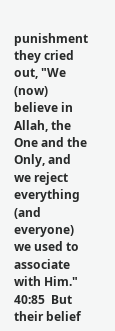punishment they cried out, "We (now) believe in Allah, the One and the Only, and we reject everything (and everyone) we used to associate with Him."
40:85  But their belief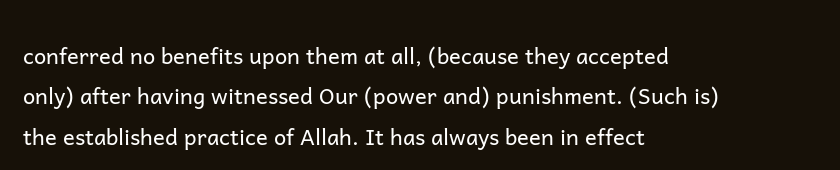conferred no benefits upon them at all, (because they accepted only) after having witnessed Our (power and) punishment. (Such is) the established practice of Allah. It has always been in effect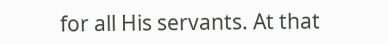for all His servants. At that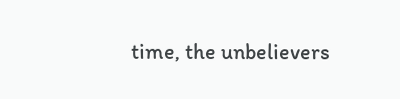time, the unbelievers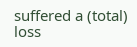suffered a (total) loss